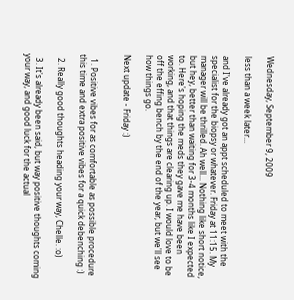Wednesday, September 9, 2009

less than a week later...

and I've already got an appt scheduled to meet with the specialist for the biopsy or whatever. Friday at 11:15. My manager will be thrilled. Ah well... Nothing like short notice, but hey, better than waiting for 3-4 months like I expected to. Here's hoping the meds they gave me have been working, and that things are clearing up. I would love to be off the effing bench by the end of the year, but we'll see how things go.

Next update - Friday :)


  1. Positive vibes for as comfortable as possible procedure this time and extra positive vibes for a quick debenching :)

  2. Really good thoughts heading your way, Chelle. :o)

  3. It's already been said, but way positive thoughts coming your way, and good luck for the actual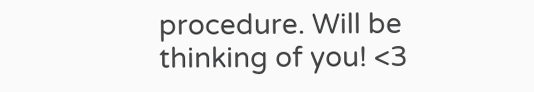procedure. Will be thinking of you! <3